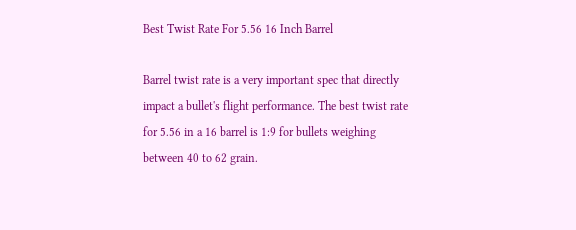Best Twist Rate For 5.56 16 Inch Barrel

Barrel twist rate is a very important spec that directly impact a bullet's flight performance. The best twist rate for 5.56 in a 16 barrel is 1:9 for bullets weighing between 40 to 62 grain.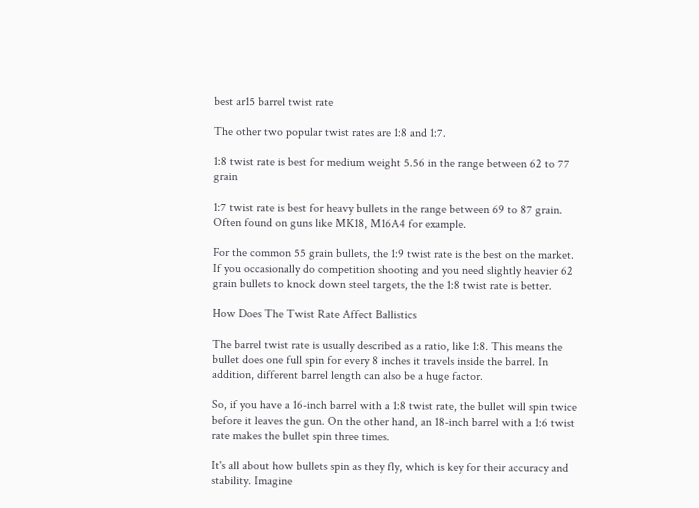best ar15 barrel twist rate

The other two popular twist rates are 1:8 and 1:7.

1:8 twist rate is best for medium weight 5.56 in the range between 62 to 77 grain

1:7 twist rate is best for heavy bullets in the range between 69 to 87 grain. Often found on guns like MK18, M16A4 for example.

For the common 55 grain bullets, the 1:9 twist rate is the best on the market. If you occasionally do competition shooting and you need slightly heavier 62 grain bullets to knock down steel targets, the the 1:8 twist rate is better.

How Does The Twist Rate Affect Ballistics

The barrel twist rate is usually described as a ratio, like 1:8. This means the bullet does one full spin for every 8 inches it travels inside the barrel. In addition, different barrel length can also be a huge factor.

So, if you have a 16-inch barrel with a 1:8 twist rate, the bullet will spin twice before it leaves the gun. On the other hand, an 18-inch barrel with a 1:6 twist rate makes the bullet spin three times.

It's all about how bullets spin as they fly, which is key for their accuracy and stability. Imagine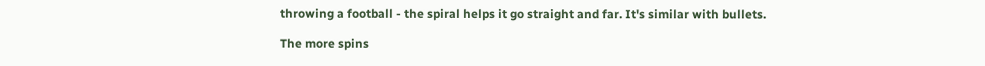throwing a football - the spiral helps it go straight and far. It's similar with bullets.

The more spins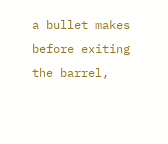a bullet makes before exiting the barrel,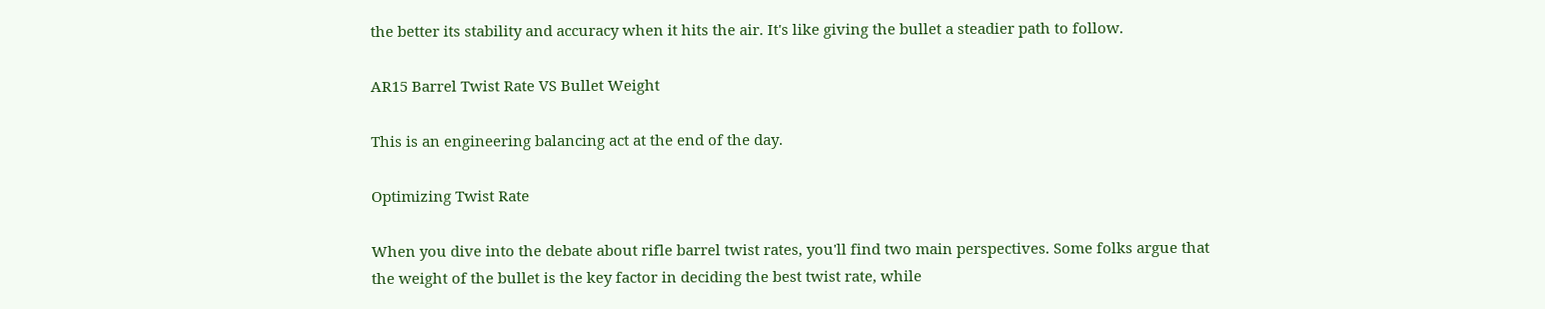the better its stability and accuracy when it hits the air. It's like giving the bullet a steadier path to follow.

AR15 Barrel Twist Rate VS Bullet Weight

This is an engineering balancing act at the end of the day.

Optimizing Twist Rate

When you dive into the debate about rifle barrel twist rates, you'll find two main perspectives. Some folks argue that the weight of the bullet is the key factor in deciding the best twist rate, while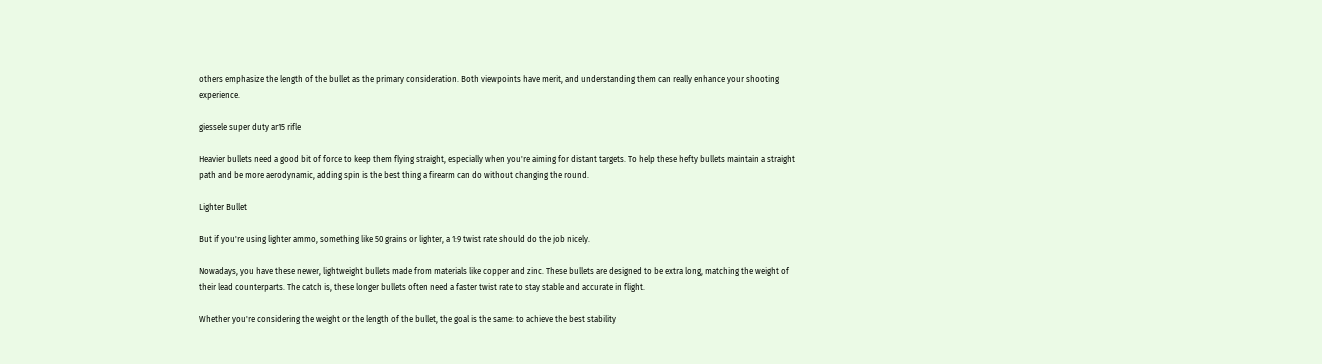others emphasize the length of the bullet as the primary consideration. Both viewpoints have merit, and understanding them can really enhance your shooting experience.

giessele super duty ar15 rifle

Heavier bullets need a good bit of force to keep them flying straight, especially when you're aiming for distant targets. To help these hefty bullets maintain a straight path and be more aerodynamic, adding spin is the best thing a firearm can do without changing the round.

Lighter Bullet

But if you're using lighter ammo, something like 50 grains or lighter, a 1:9 twist rate should do the job nicely.

Nowadays, you have these newer, lightweight bullets made from materials like copper and zinc. These bullets are designed to be extra long, matching the weight of their lead counterparts. The catch is, these longer bullets often need a faster twist rate to stay stable and accurate in flight.

Whether you're considering the weight or the length of the bullet, the goal is the same: to achieve the best stability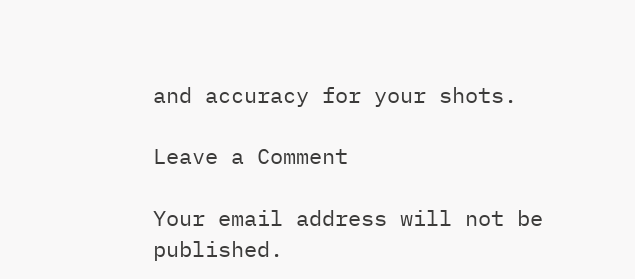and accuracy for your shots.

Leave a Comment

Your email address will not be published.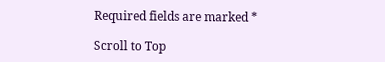Required fields are marked *

Scroll to Top